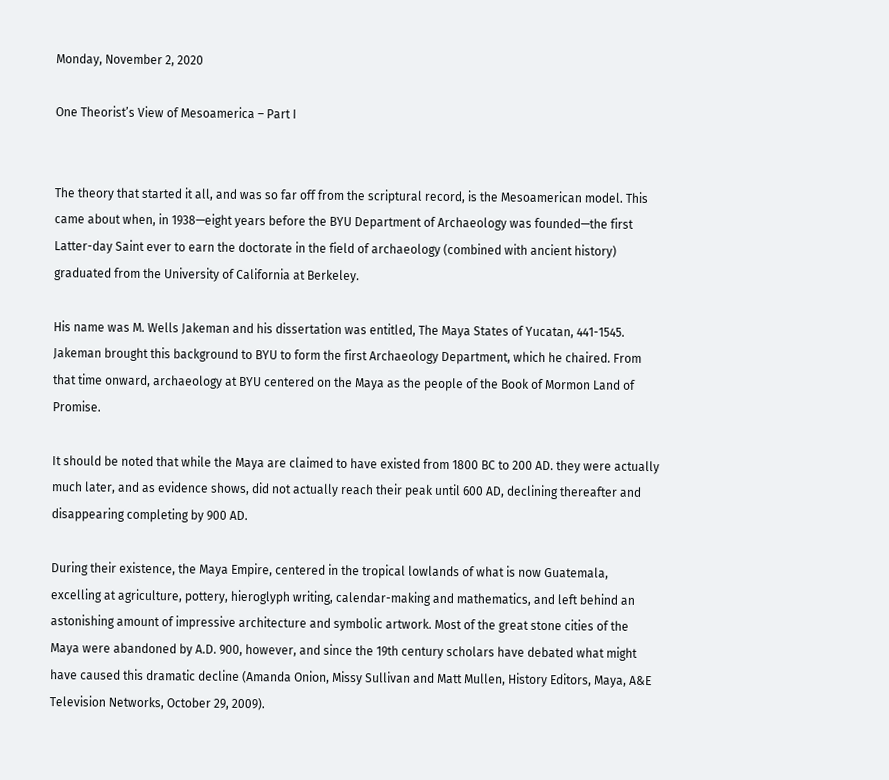Monday, November 2, 2020

One Theorist’s View of Mesoamerica – Part I


The theory that started it all, and was so far off from the scriptural record, is the Mesoamerican model. This came about when, in 1938—eight years before the BYU Department of Archaeology was founded—the first Latter-day Saint ever to earn the doctorate in the field of archaeology (combined with ancient history) graduated from the University of California at Berkeley.

His name was M. Wells Jakeman and his dissertation was entitled, The Maya States of Yucatan, 441-1545. Jakeman brought this background to BYU to form the first Archaeology Department, which he chaired. From that time onward, archaeology at BYU centered on the Maya as the people of the Book of Mormon Land of Promise.

It should be noted that while the Maya are claimed to have existed from 1800 BC to 200 AD. they were actually much later, and as evidence shows, did not actually reach their peak until 600 AD, declining thereafter and disappearing completing by 900 AD.

During their existence, the Maya Empire, centered in the tropical lowlands of what is now Guatemala, excelling at agriculture, pottery, hieroglyph writing, calendar-making and mathematics, and left behind an astonishing amount of impressive architecture and symbolic artwork. Most of the great stone cities of the Maya were abandoned by A.D. 900, however, and since the 19th century scholars have debated what might have caused this dramatic decline (Amanda Onion, Missy Sullivan and Matt Mullen, History Editors, Maya, A&E Television Networks, October 29, 2009).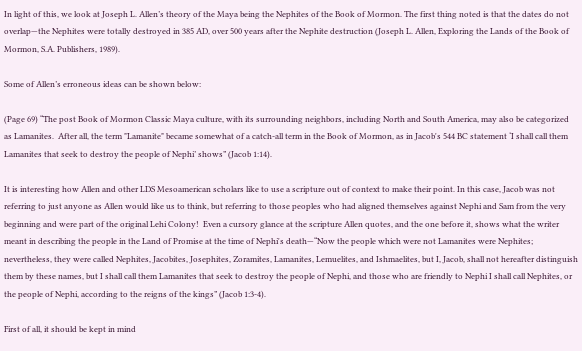In light of this, we look at Joseph L. Allen’s theory of the Maya being the Nephites of the Book of Mormon. The first thing noted is that the dates do not overlap—the Nephites were totally destroyed in 385 AD, over 500 years after the Nephite destruction (Joseph L. Allen, Exploring the Lands of the Book of Mormon, S.A. Publishers, 1989).

Some of Allen’s erroneous ideas can be shown below:

(Page 69) “The post Book of Mormon Classic Maya culture, with its surrounding neighbors, including North and South America, may also be categorized as Lamanites.  After all, the term "Lamanite" became somewhat of a catch-all term in the Book of Mormon, as in Jacob's 544 BC statement ‘I shall call them Lamanites that seek to destroy the people of Nephi’ shows” (Jacob 1:14).

It is interesting how Allen and other LDS Mesoamerican scholars like to use a scripture out of context to make their point. In this case, Jacob was not referring to just anyone as Allen would like us to think, but referring to those peoples who had aligned themselves against Nephi and Sam from the very beginning and were part of the original Lehi Colony!  Even a cursory glance at the scripture Allen quotes, and the one before it, shows what the writer meant in describing the people in the Land of Promise at the time of Nephi's death—“Now the people which were not Lamanites were Nephites; nevertheless, they were called Nephites, Jacobites, Josephites, Zoramites, Lamanites, Lemuelites, and Ishmaelites, but I, Jacob, shall not hereafter distinguish them by these names, but I shall call them Lamanites that seek to destroy the people of Nephi, and those who are friendly to Nephi I shall call Nephites, or the people of Nephi, according to the reigns of the kings” (Jacob 1:3-4).

First of all, it should be kept in mind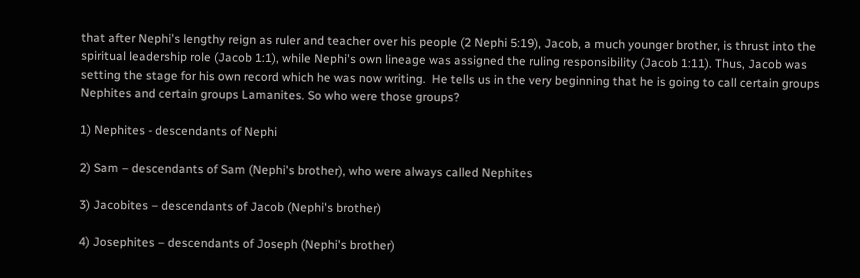that after Nephi's lengthy reign as ruler and teacher over his people (2 Nephi 5:19), Jacob, a much younger brother, is thrust into the spiritual leadership role (Jacob 1:1), while Nephi's own lineage was assigned the ruling responsibility (Jacob 1:11). Thus, Jacob was setting the stage for his own record which he was now writing.  He tells us in the very beginning that he is going to call certain groups Nephites and certain groups Lamanites. So who were those groups?

1) Nephites - descendants of Nephi

2) Sam – descendants of Sam (Nephi's brother), who were always called Nephites

3) Jacobites – descendants of Jacob (Nephi's brother)

4) Josephites – descendants of Joseph (Nephi's brother)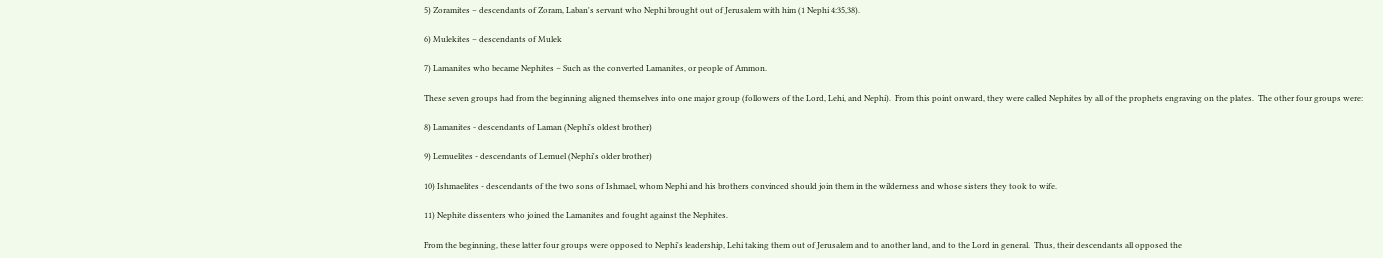5) Zoramites – descendants of Zoram, Laban's servant who Nephi brought out of Jerusalem with him (1 Nephi 4:35,38).

6) Mulekites – descendants of Mulek

7) Lamanites who became Nephites – Such as the converted Lamanites, or people of Ammon.

These seven groups had from the beginning aligned themselves into one major group (followers of the Lord, Lehi, and Nephi).  From this point onward, they were called Nephites by all of the prophets engraving on the plates.  The other four groups were:

8) Lamanites - descendants of Laman (Nephi's oldest brother)

9) Lemuelites - descendants of Lemuel (Nephi's older brother)

10) Ishmaelites - descendants of the two sons of Ishmael, whom Nephi and his brothers convinced should join them in the wilderness and whose sisters they took to wife.

11) Nephite dissenters who joined the Lamanites and fought against the Nephites.

From the beginning, these latter four groups were opposed to Nephi's leadership, Lehi taking them out of Jerusalem and to another land, and to the Lord in general.  Thus, their descendants all opposed the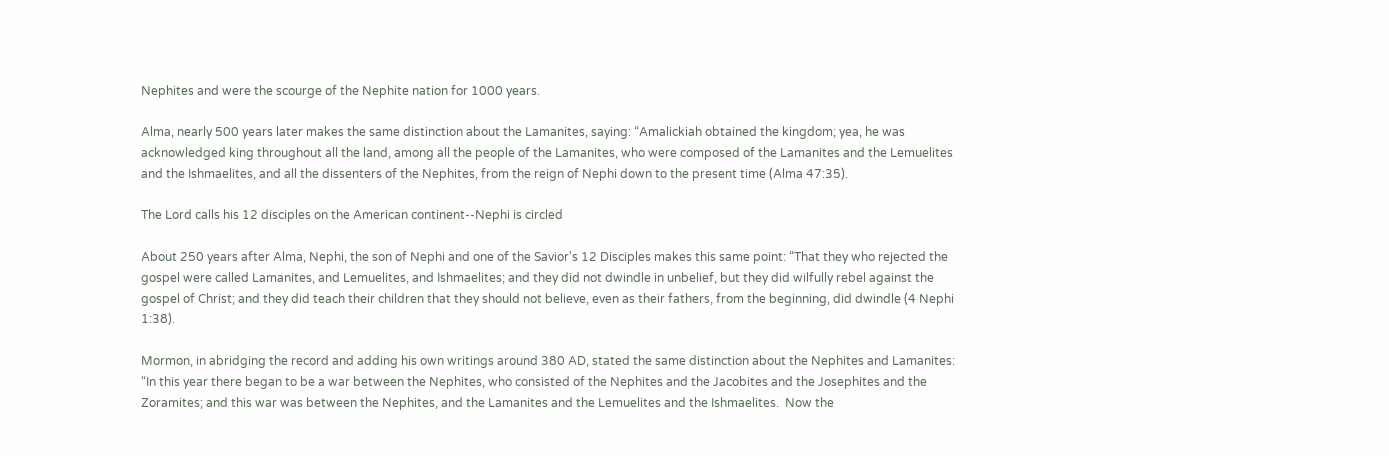Nephites and were the scourge of the Nephite nation for 1000 years.

Alma, nearly 500 years later makes the same distinction about the Lamanites, saying: “Amalickiah obtained the kingdom; yea, he was acknowledged king throughout all the land, among all the people of the Lamanites, who were composed of the Lamanites and the Lemuelites and the Ishmaelites, and all the dissenters of the Nephites, from the reign of Nephi down to the present time (Alma 47:35).

The Lord calls his 12 disciples on the American continent--Nephi is circled

About 250 years after Alma, Nephi, the son of Nephi and one of the Savior's 12 Disciples makes this same point: “That they who rejected the gospel were called Lamanites, and Lemuelites, and Ishmaelites; and they did not dwindle in unbelief, but they did wilfully rebel against the gospel of Christ; and they did teach their children that they should not believe, even as their fathers, from the beginning, did dwindle (4 Nephi 1:38).

Mormon, in abridging the record and adding his own writings around 380 AD, stated the same distinction about the Nephites and Lamanites:  “In this year there began to be a war between the Nephites, who consisted of the Nephites and the Jacobites and the Josephites and the Zoramites; and this war was between the Nephites, and the Lamanites and the Lemuelites and the Ishmaelites.  Now the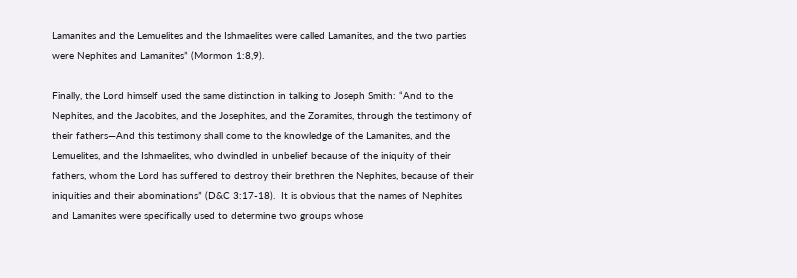Lamanites and the Lemuelites and the Ishmaelites were called Lamanites, and the two parties were Nephites and Lamanites” (Mormon 1:8,9).

Finally, the Lord himself used the same distinction in talking to Joseph Smith: “And to the Nephites, and the Jacobites, and the Josephites, and the Zoramites, through the testimony of their fathers—And this testimony shall come to the knowledge of the Lamanites, and the Lemuelites, and the Ishmaelites, who dwindled in unbelief because of the iniquity of their fathers, whom the Lord has suffered to destroy their brethren the Nephites, because of their iniquities and their abominations” (D&C 3:17-18).  It is obvious that the names of Nephites and Lamanites were specifically used to determine two groups whose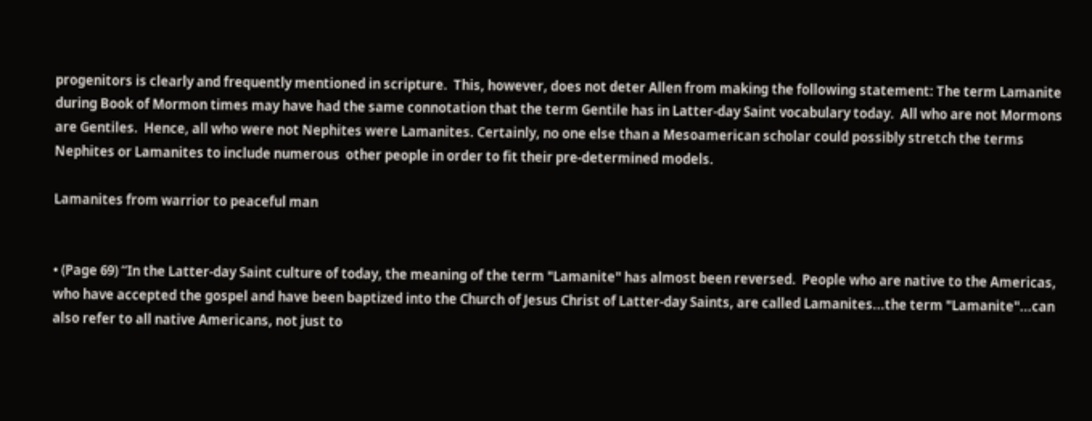progenitors is clearly and frequently mentioned in scripture.  This, however, does not deter Allen from making the following statement: The term Lamanite during Book of Mormon times may have had the same connotation that the term Gentile has in Latter-day Saint vocabulary today.  All who are not Mormons are Gentiles.  Hence, all who were not Nephites were Lamanites. Certainly, no one else than a Mesoamerican scholar could possibly stretch the terms Nephites or Lamanites to include numerous  other people in order to fit their pre-determined models.

Lamanites from warrior to peaceful man


• (Page 69) “In the Latter-day Saint culture of today, the meaning of the term "Lamanite" has almost been reversed.  People who are native to the Americas, who have accepted the gospel and have been baptized into the Church of Jesus Christ of Latter-day Saints, are called Lamanites...the term "Lamanite"...can also refer to all native Americans, not just to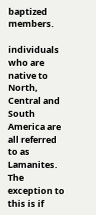baptized members.

individuals who are native to North, Central and South America are all referred to as Lamanites. The exception to this is if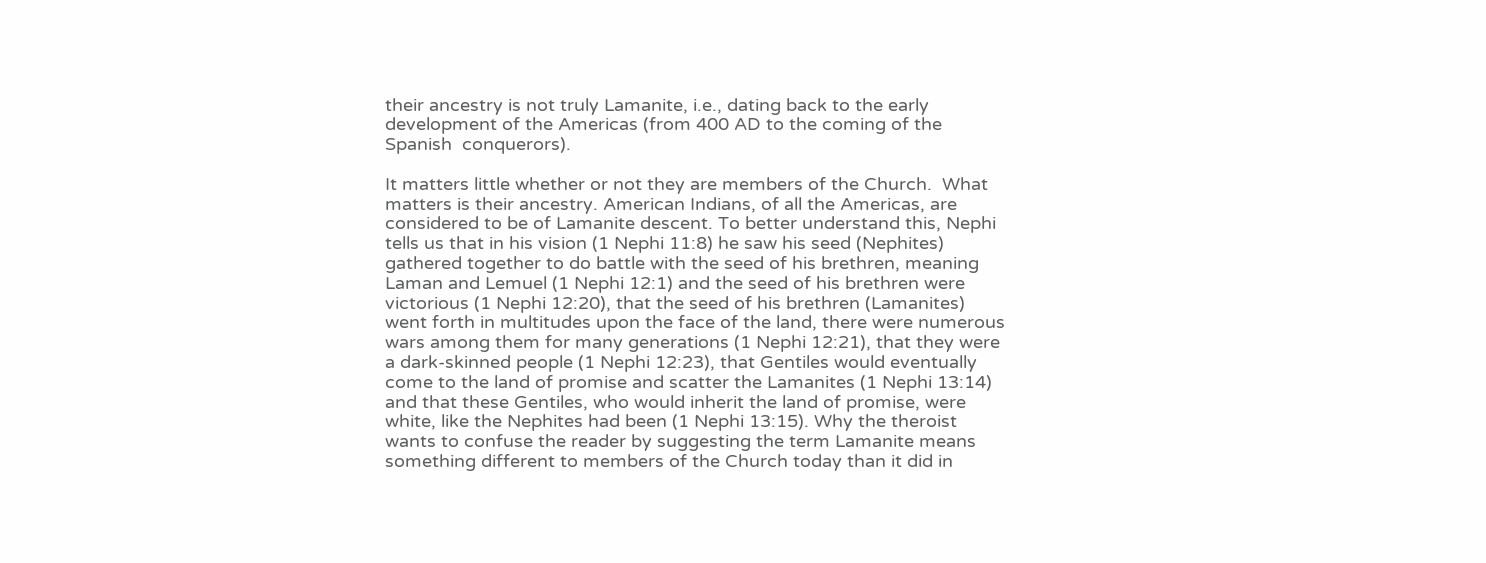their ancestry is not truly Lamanite, i.e., dating back to the early development of the Americas (from 400 AD to the coming of the Spanish  conquerors).

It matters little whether or not they are members of the Church.  What matters is their ancestry. American Indians, of all the Americas, are considered to be of Lamanite descent. To better understand this, Nephi tells us that in his vision (1 Nephi 11:8) he saw his seed (Nephites) gathered together to do battle with the seed of his brethren, meaning Laman and Lemuel (1 Nephi 12:1) and the seed of his brethren were victorious (1 Nephi 12:20), that the seed of his brethren (Lamanites) went forth in multitudes upon the face of the land, there were numerous wars among them for many generations (1 Nephi 12:21), that they were a dark-skinned people (1 Nephi 12:23), that Gentiles would eventually come to the land of promise and scatter the Lamanites (1 Nephi 13:14) and that these Gentiles, who would inherit the land of promise, were white, like the Nephites had been (1 Nephi 13:15). Why the theroist wants to confuse the reader by suggesting the term Lamanite means something different to members of the Church today than it did in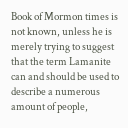Book of Mormon times is not known, unless he is merely trying to suggest that the term Lamanite can and should be used to describe a numerous amount of people,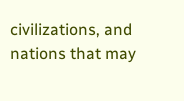civilizations, and nations that may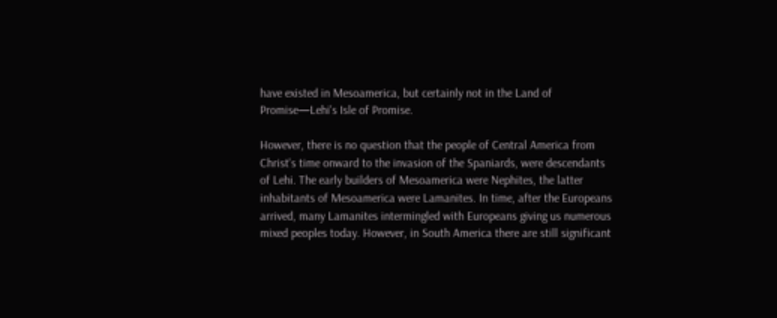have existed in Mesoamerica, but certainly not in the Land of Promise—Lehi's Isle of Promise.

However, there is no question that the people of Central America from Christ's time onward to the invasion of the Spaniards, were descendants of Lehi. The early builders of Mesoamerica were Nephites, the latter inhabitants of Mesoamerica were Lamanites. In time, after the Europeans arrived, many Lamanites intermingled with Europeans giving us numerous mixed peoples today. However, in South America there are still significant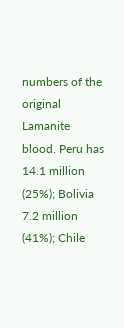numbers of the original Lamanite blood. Peru has 14.1 million (25%); Bolivia 7.2 million (41%); Chile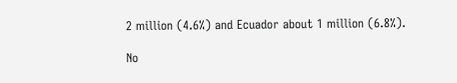2 million (4.6%) and Ecuador about 1 million (6.8%).

No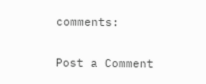comments:

Post a Comment